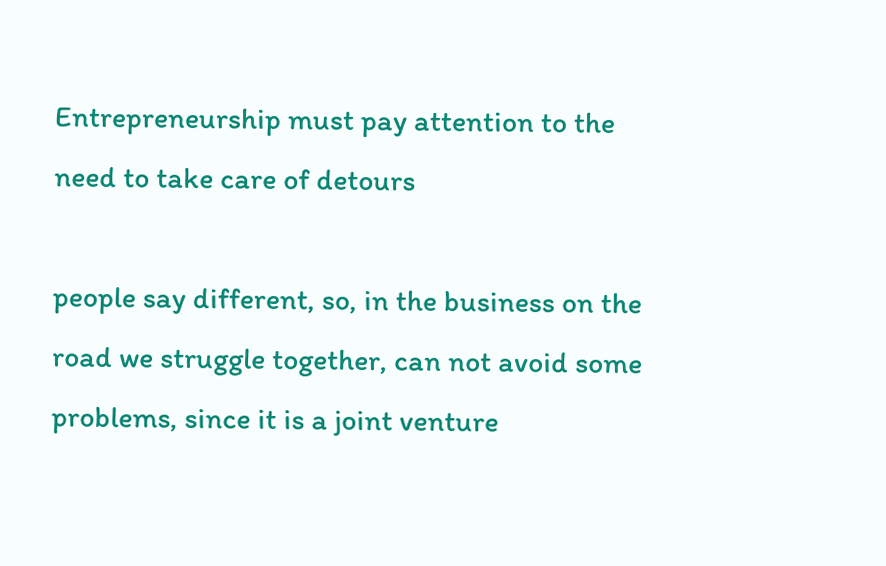Entrepreneurship must pay attention to the need to take care of detours

people say different, so, in the business on the road we struggle together, can not avoid some problems, since it is a joint venture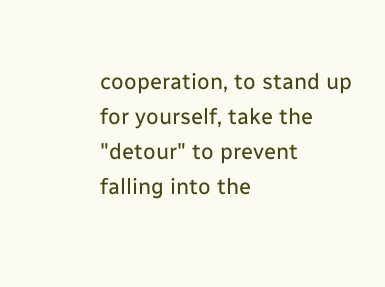cooperation, to stand up for yourself, take the "detour" to prevent falling into the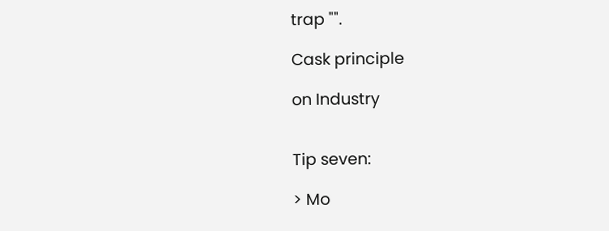trap "".

Cask principle

on Industry


Tip seven:

> Mo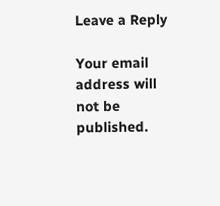Leave a Reply

Your email address will not be published.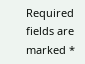Required fields are marked *